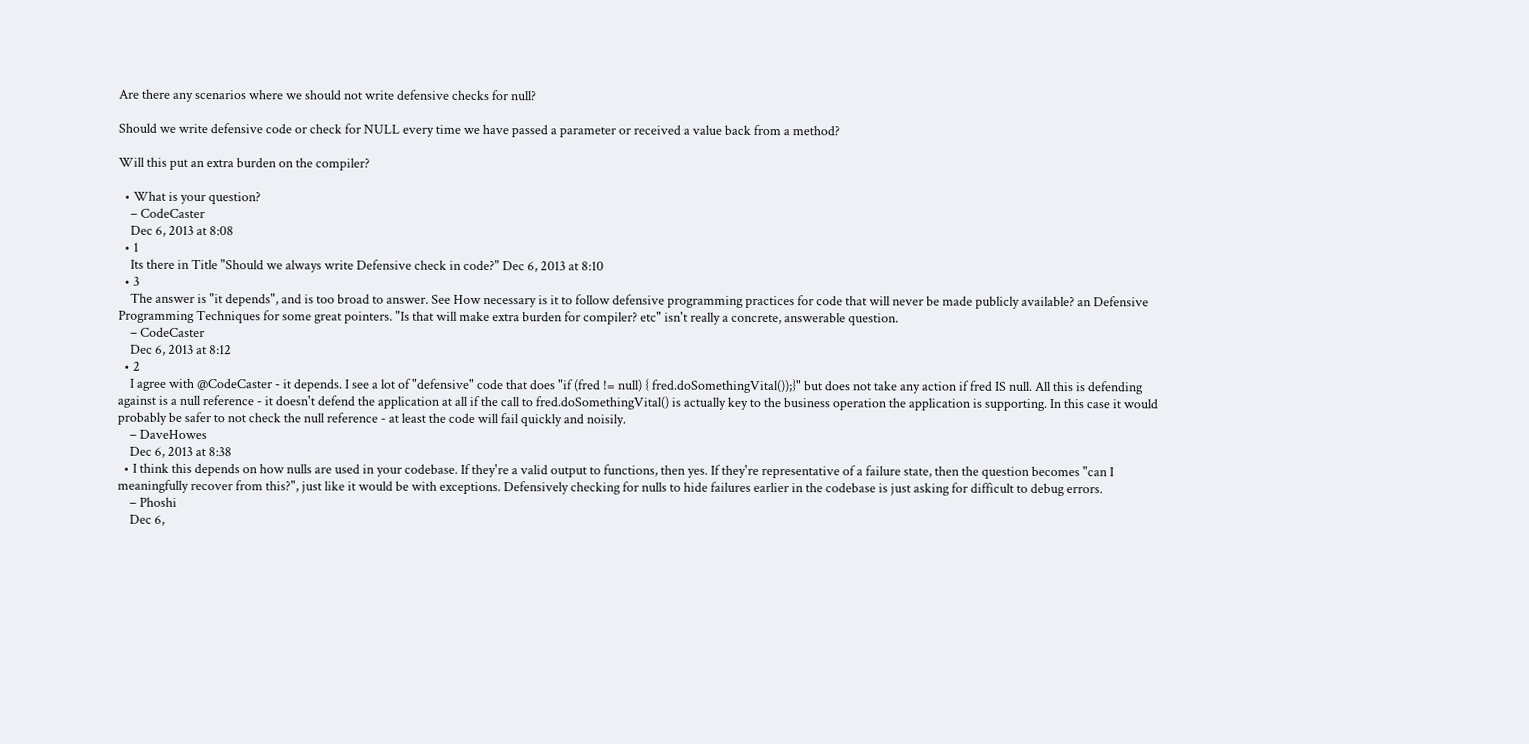Are there any scenarios where we should not write defensive checks for null?

Should we write defensive code or check for NULL every time we have passed a parameter or received a value back from a method?

Will this put an extra burden on the compiler?

  • What is your question?
    – CodeCaster
    Dec 6, 2013 at 8:08
  • 1
    Its there in Title "Should we always write Defensive check in code?" Dec 6, 2013 at 8:10
  • 3
    The answer is "it depends", and is too broad to answer. See How necessary is it to follow defensive programming practices for code that will never be made publicly available? an Defensive Programming Techniques for some great pointers. "Is that will make extra burden for compiler? etc" isn't really a concrete, answerable question.
    – CodeCaster
    Dec 6, 2013 at 8:12
  • 2
    I agree with @CodeCaster - it depends. I see a lot of "defensive" code that does "if (fred != null) { fred.doSomethingVital());}" but does not take any action if fred IS null. All this is defending against is a null reference - it doesn't defend the application at all if the call to fred.doSomethingVital() is actually key to the business operation the application is supporting. In this case it would probably be safer to not check the null reference - at least the code will fail quickly and noisily.
    – DaveHowes
    Dec 6, 2013 at 8:38
  • I think this depends on how nulls are used in your codebase. If they're a valid output to functions, then yes. If they're representative of a failure state, then the question becomes "can I meaningfully recover from this?", just like it would be with exceptions. Defensively checking for nulls to hide failures earlier in the codebase is just asking for difficult to debug errors.
    – Phoshi
    Dec 6,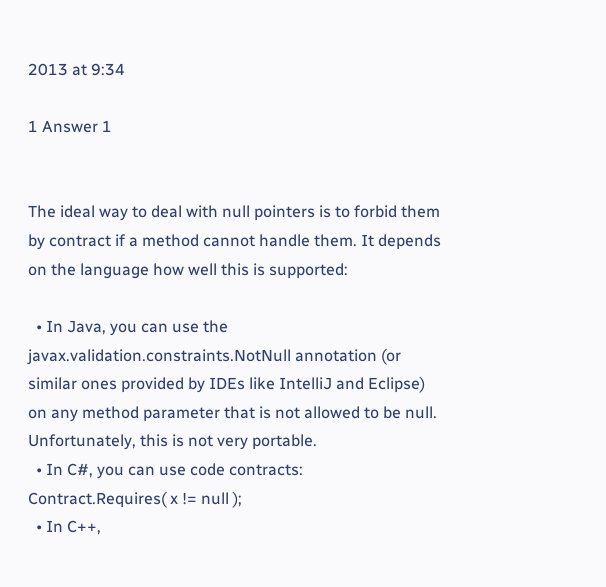2013 at 9:34

1 Answer 1


The ideal way to deal with null pointers is to forbid them by contract if a method cannot handle them. It depends on the language how well this is supported:

  • In Java, you can use the javax.validation.constraints.NotNull annotation (or similar ones provided by IDEs like IntelliJ and Eclipse) on any method parameter that is not allowed to be null. Unfortunately, this is not very portable.
  • In C#, you can use code contracts: Contract.Requires( x != null );
  • In C++,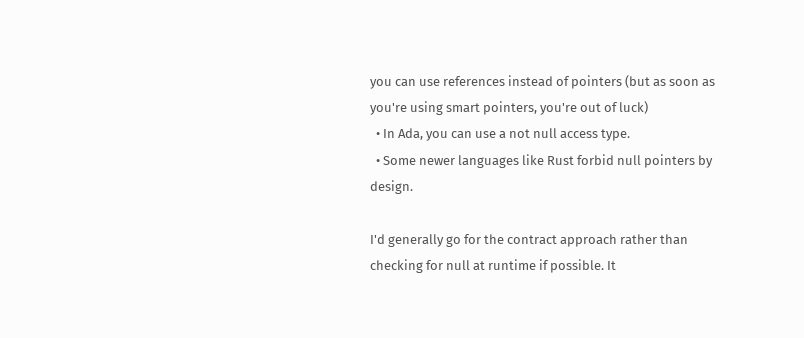you can use references instead of pointers (but as soon as you're using smart pointers, you're out of luck)
  • In Ada, you can use a not null access type.
  • Some newer languages like Rust forbid null pointers by design.

I'd generally go for the contract approach rather than checking for null at runtime if possible. It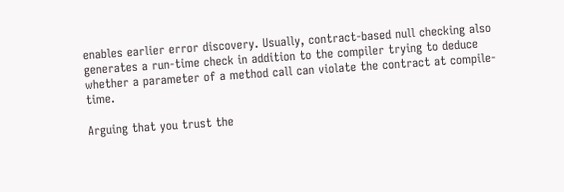enables earlier error discovery. Usually, contract-based null checking also generates a run-time check in addition to the compiler trying to deduce whether a parameter of a method call can violate the contract at compile-time.

Arguing that you trust the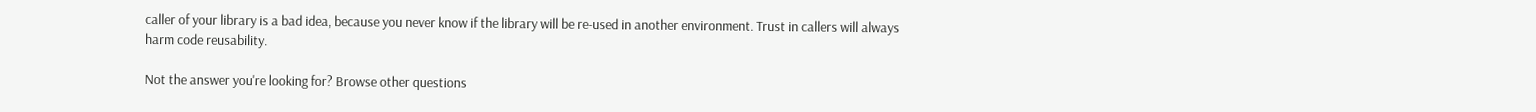caller of your library is a bad idea, because you never know if the library will be re-used in another environment. Trust in callers will always harm code reusability.

Not the answer you're looking for? Browse other questions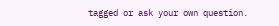tagged or ask your own question.